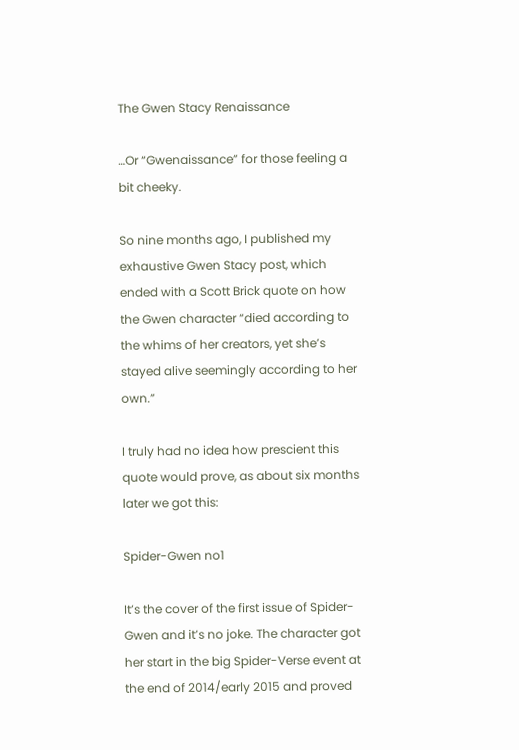The Gwen Stacy Renaissance

…Or “Gwenaissance” for those feeling a bit cheeky.

So nine months ago, I published my exhaustive Gwen Stacy post, which ended with a Scott Brick quote on how the Gwen character “died according to the whims of her creators, yet she’s stayed alive seemingly according to her own.”

I truly had no idea how prescient this quote would prove, as about six months later we got this:

Spider-Gwen no1

It’s the cover of the first issue of Spider-Gwen and it’s no joke. The character got her start in the big Spider-Verse event at the end of 2014/early 2015 and proved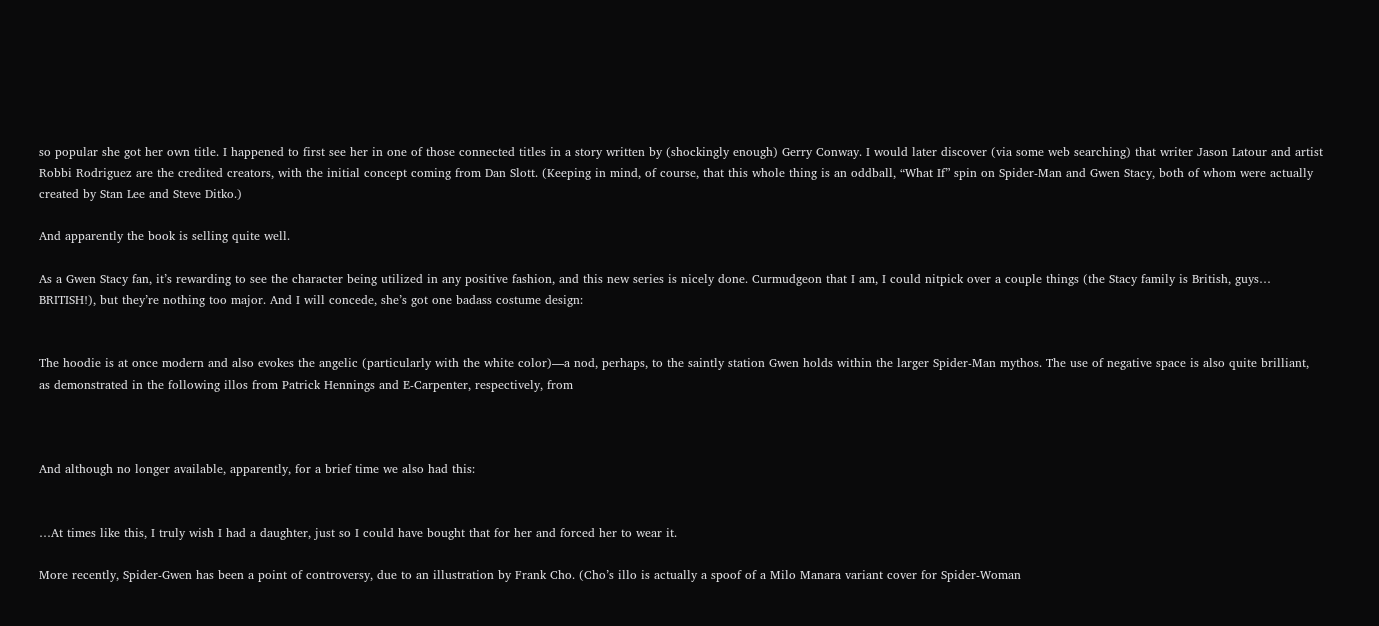so popular she got her own title. I happened to first see her in one of those connected titles in a story written by (shockingly enough) Gerry Conway. I would later discover (via some web searching) that writer Jason Latour and artist Robbi Rodriguez are the credited creators, with the initial concept coming from Dan Slott. (Keeping in mind, of course, that this whole thing is an oddball, “What If” spin on Spider-Man and Gwen Stacy, both of whom were actually created by Stan Lee and Steve Ditko.)

And apparently the book is selling quite well.

As a Gwen Stacy fan, it’s rewarding to see the character being utilized in any positive fashion, and this new series is nicely done. Curmudgeon that I am, I could nitpick over a couple things (the Stacy family is British, guys… BRITISH!), but they’re nothing too major. And I will concede, she’s got one badass costume design:


The hoodie is at once modern and also evokes the angelic (particularly with the white color)—a nod, perhaps, to the saintly station Gwen holds within the larger Spider-Man mythos. The use of negative space is also quite brilliant, as demonstrated in the following illos from Patrick Hennings and E-Carpenter, respectively, from



And although no longer available, apparently, for a brief time we also had this:


…At times like this, I truly wish I had a daughter, just so I could have bought that for her and forced her to wear it.

More recently, Spider-Gwen has been a point of controversy, due to an illustration by Frank Cho. (Cho’s illo is actually a spoof of a Milo Manara variant cover for Spider-Woman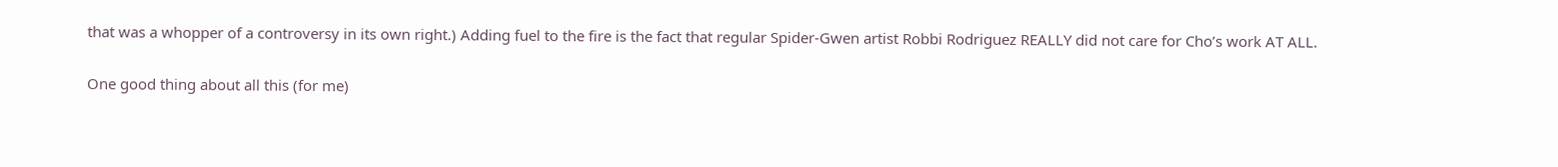that was a whopper of a controversy in its own right.) Adding fuel to the fire is the fact that regular Spider-Gwen artist Robbi Rodriguez REALLY did not care for Cho’s work AT ALL.

One good thing about all this (for me)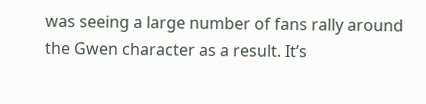was seeing a large number of fans rally around the Gwen character as a result. It’s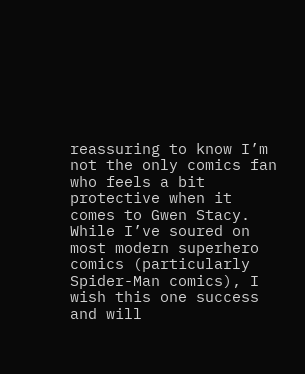reassuring to know I’m not the only comics fan who feels a bit protective when it comes to Gwen Stacy. While I’ve soured on most modern superhero comics (particularly Spider-Man comics), I wish this one success and will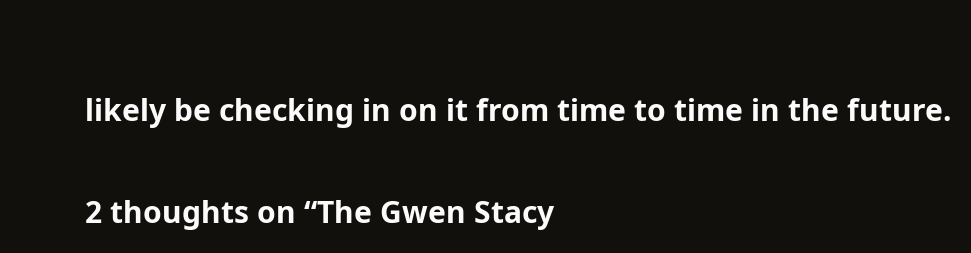likely be checking in on it from time to time in the future.

2 thoughts on “The Gwen Stacy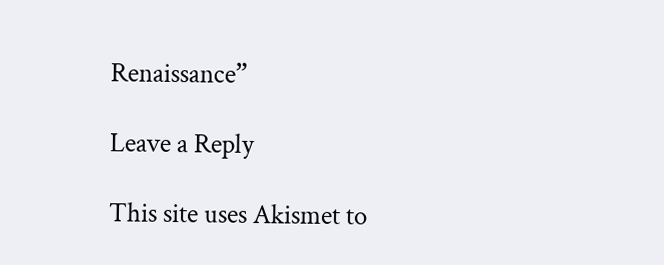Renaissance”

Leave a Reply

This site uses Akismet to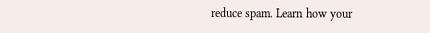reduce spam. Learn how your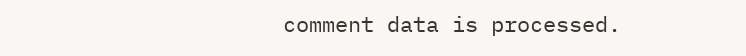comment data is processed.